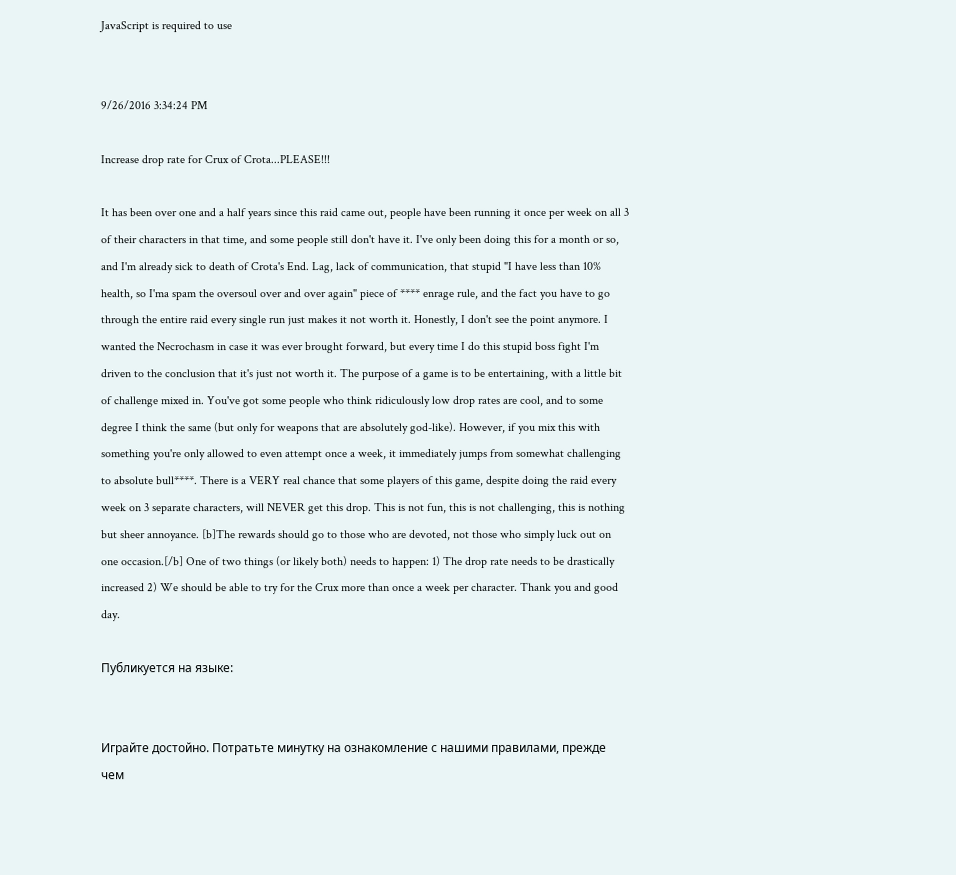JavaScript is required to use


9/26/2016 3:34:24 PM

Increase drop rate for Crux of Crota...PLEASE!!!

It has been over one and a half years since this raid came out, people have been running it once per week on all 3 of their characters in that time, and some people still don't have it. I've only been doing this for a month or so, and I'm already sick to death of Crota's End. Lag, lack of communication, that stupid "I have less than 10% health, so I'ma spam the oversoul over and over again" piece of **** enrage rule, and the fact you have to go through the entire raid every single run just makes it not worth it. Honestly, I don't see the point anymore. I wanted the Necrochasm in case it was ever brought forward, but every time I do this stupid boss fight I'm driven to the conclusion that it's just not worth it. The purpose of a game is to be entertaining, with a little bit of challenge mixed in. You've got some people who think ridiculously low drop rates are cool, and to some degree I think the same (but only for weapons that are absolutely god-like). However, if you mix this with something you're only allowed to even attempt once a week, it immediately jumps from somewhat challenging to absolute bull****. There is a VERY real chance that some players of this game, despite doing the raid every week on 3 separate characters, will NEVER get this drop. This is not fun, this is not challenging, this is nothing but sheer annoyance. [b]The rewards should go to those who are devoted, not those who simply luck out on one occasion.[/b] One of two things (or likely both) needs to happen: 1) The drop rate needs to be drastically increased 2) We should be able to try for the Crux more than once a week per character. Thank you and good day.

Публикуется на языке:


Играйте достойно. Потратьте минутку на ознакомление с нашими правилами, прежде чем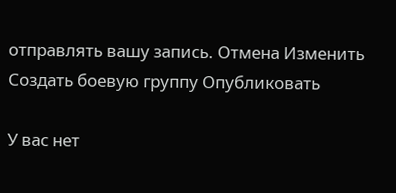отправлять вашу запись. Отмена Изменить Создать боевую группу Опубликовать

У вас нет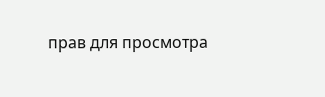прав для просмотра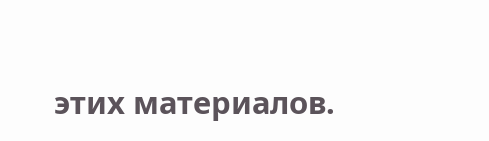этих материалов.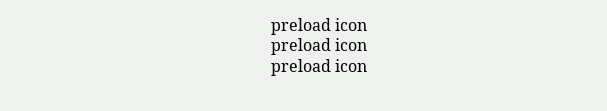preload icon
preload icon
preload icon